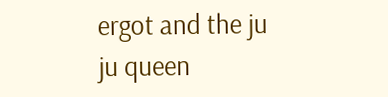ergot and the ju ju queen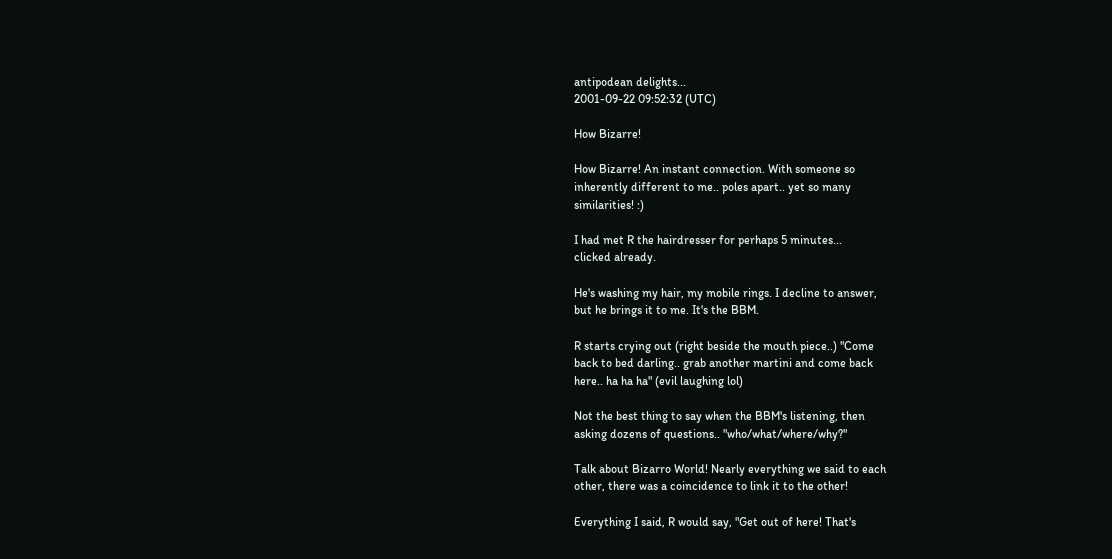antipodean delights...
2001-09-22 09:52:32 (UTC)

How Bizarre!

How Bizarre! An instant connection. With someone so
inherently different to me.. poles apart.. yet so many
similarities! :)

I had met R the hairdresser for perhaps 5 minutes...
clicked already.

He's washing my hair, my mobile rings. I decline to answer,
but he brings it to me. It's the BBM.

R starts crying out (right beside the mouth piece..) "Come
back to bed darling.. grab another martini and come back
here.. ha ha ha" (evil laughing lol)

Not the best thing to say when the BBM's listening, then
asking dozens of questions.. "who/what/where/why?"

Talk about Bizarro World! Nearly everything we said to each
other, there was a coincidence to link it to the other!

Everything I said, R would say, "Get out of here! That's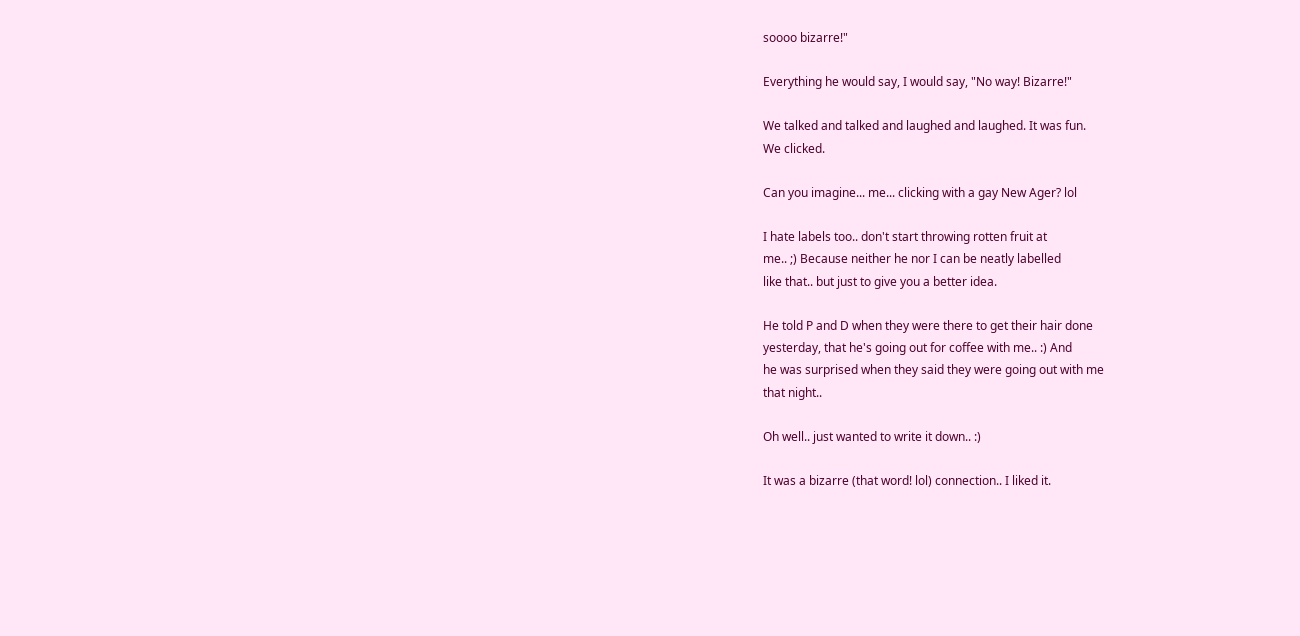soooo bizarre!"

Everything he would say, I would say, "No way! Bizarre!"

We talked and talked and laughed and laughed. It was fun.
We clicked.

Can you imagine... me... clicking with a gay New Ager? lol

I hate labels too.. don't start throwing rotten fruit at
me.. ;) Because neither he nor I can be neatly labelled
like that.. but just to give you a better idea.

He told P and D when they were there to get their hair done
yesterday, that he's going out for coffee with me.. :) And
he was surprised when they said they were going out with me
that night..

Oh well.. just wanted to write it down.. :)

It was a bizarre (that word! lol) connection.. I liked it.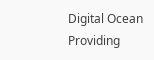Digital Ocean
Providing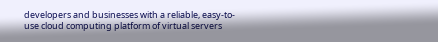developers and businesses with a reliable, easy-to-use cloud computing platform of virtual servers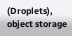(Droplets), object storage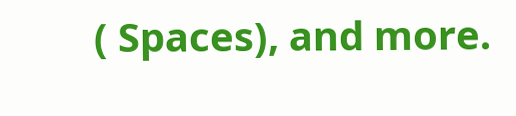( Spaces), and more.